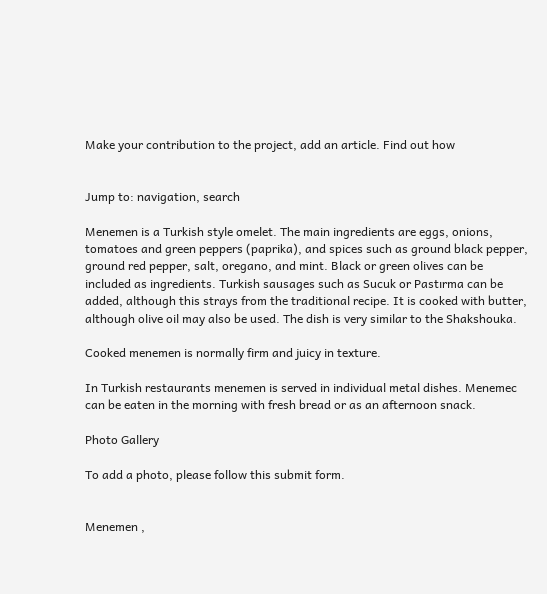Make your contribution to the project, add an article. Find out how


Jump to: navigation, search

Menemen is a Turkish style omelet. The main ingredients are eggs, onions, tomatoes and green peppers (paprika), and spices such as ground black pepper, ground red pepper, salt, oregano, and mint. Black or green olives can be included as ingredients. Turkish sausages such as Sucuk or Pastırma can be added, although this strays from the traditional recipe. It is cooked with butter, although olive oil may also be used. The dish is very similar to the Shakshouka.

Cooked menemen is normally firm and juicy in texture.

In Turkish restaurants menemen is served in individual metal dishes. Menemec can be eaten in the morning with fresh bread or as an afternoon snack.

Photo Gallery

To add a photo, please follow this submit form.


Menemen ,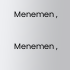Menemen ,

Menemen ,